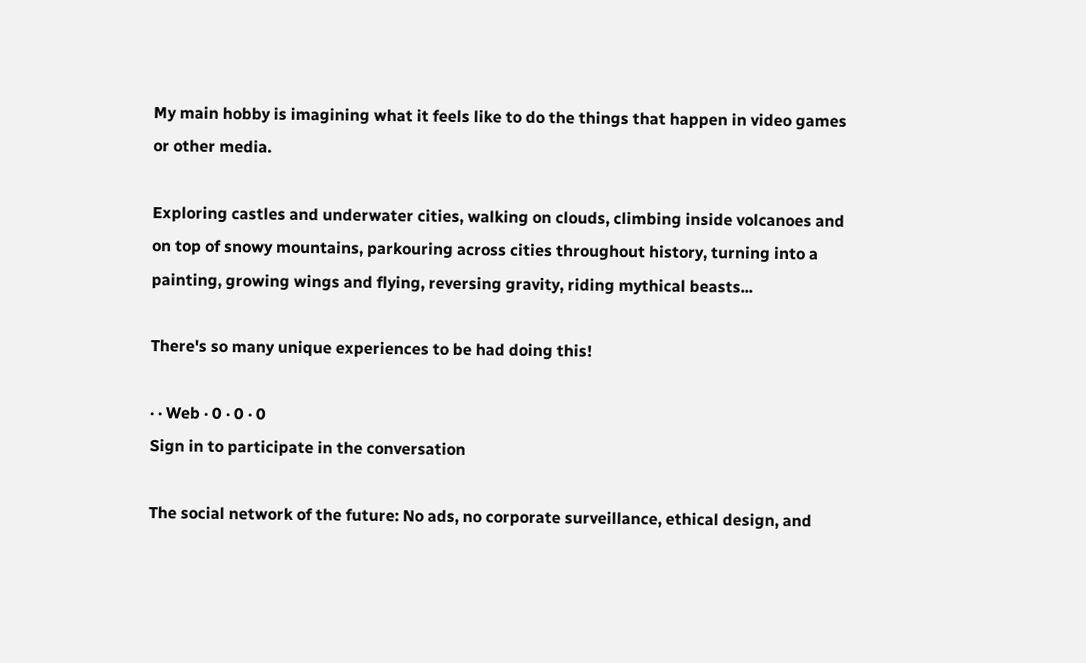My main hobby is imagining what it feels like to do the things that happen in video games or other media.

Exploring castles and underwater cities, walking on clouds, climbing inside volcanoes and on top of snowy mountains, parkouring across cities throughout history, turning into a painting, growing wings and flying, reversing gravity, riding mythical beasts...

There's so many unique experiences to be had doing this!

· · Web · 0 · 0 · 0
Sign in to participate in the conversation

The social network of the future: No ads, no corporate surveillance, ethical design, and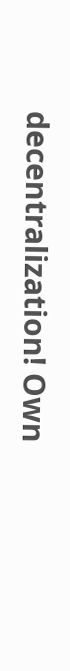decentralization! Own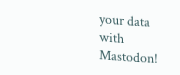your data with Mastodon!